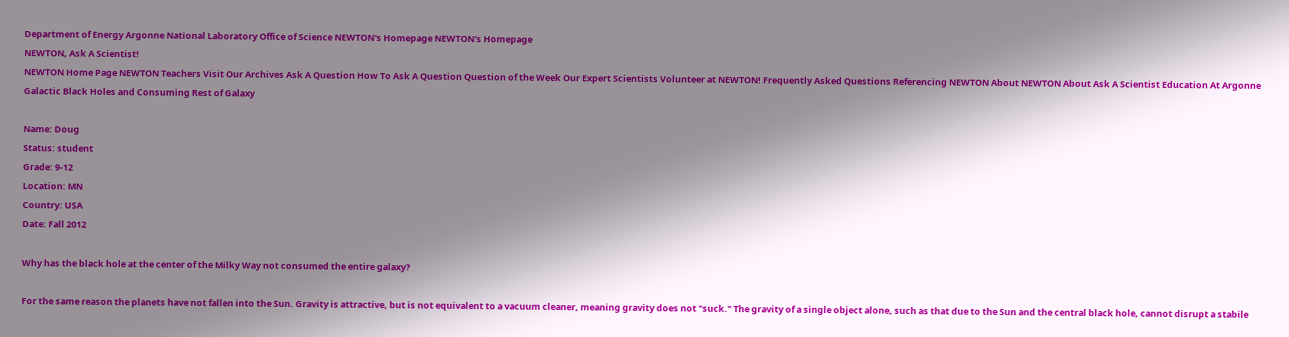Department of Energy Argonne National Laboratory Office of Science NEWTON's Homepage NEWTON's Homepage
NEWTON, Ask A Scientist!
NEWTON Home Page NEWTON Teachers Visit Our Archives Ask A Question How To Ask A Question Question of the Week Our Expert Scientists Volunteer at NEWTON! Frequently Asked Questions Referencing NEWTON About NEWTON About Ask A Scientist Education At Argonne Galactic Black Holes and Consuming Rest of Galaxy

Name: Doug
Status: student
Grade: 9-12
Location: MN
Country: USA
Date: Fall 2012

Why has the black hole at the center of the Milky Way not consumed the entire galaxy?

For the same reason the planets have not fallen into the Sun. Gravity is attractive, but is not equivalent to a vacuum cleaner, meaning gravity does not "suck." The gravity of a single object alone, such as that due to the Sun and the central black hole, cannot disrupt a stabile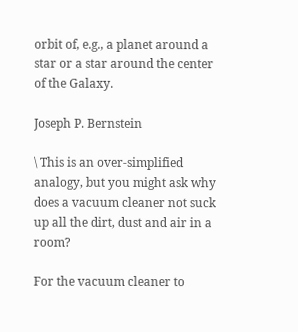orbit of, e.g., a planet around a star or a star around the center of the Galaxy.

Joseph P. Bernstein

\ This is an over-simplified analogy, but you might ask why does a vacuum cleaner not suck up all the dirt, dust and air in a room?

For the vacuum cleaner to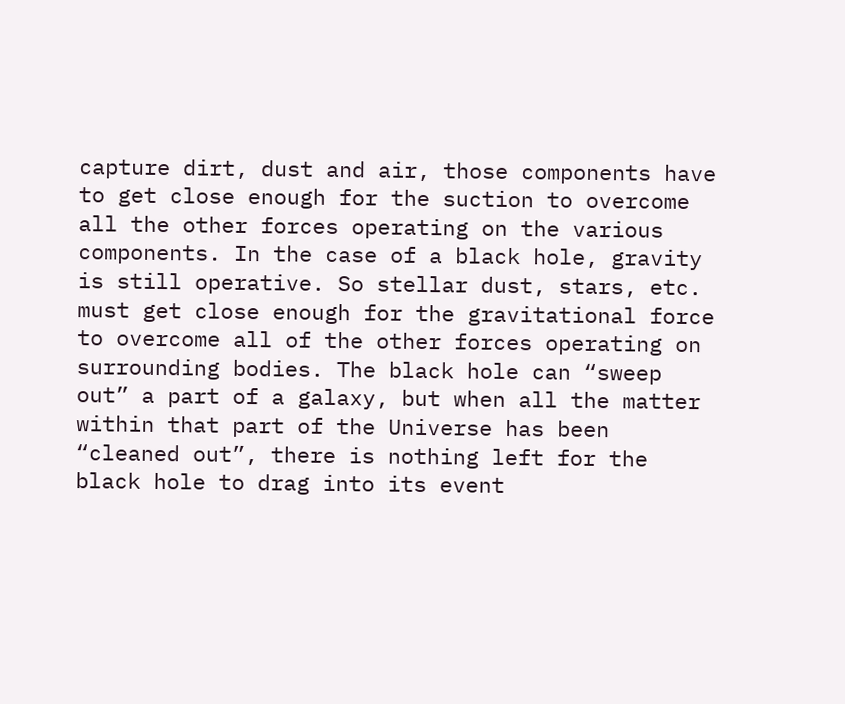capture dirt, dust and air, those components have to get close enough for the suction to overcome all the other forces operating on the various components. In the case of a black hole, gravity is still operative. So stellar dust, stars, etc. must get close enough for the gravitational force to overcome all of the other forces operating on surrounding bodies. The black hole can “sweep out” a part of a galaxy, but when all the matter within that part of the Universe has been “cleaned out”, there is nothing left for the black hole to drag into its event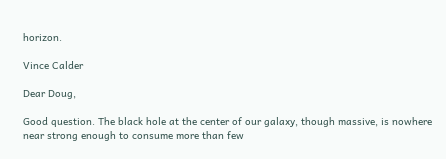horizon.

Vince Calder

Dear Doug,

Good question. The black hole at the center of our galaxy, though massive, is nowhere near strong enough to consume more than few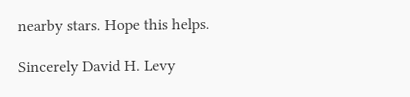nearby stars. Hope this helps.

Sincerely David H. Levy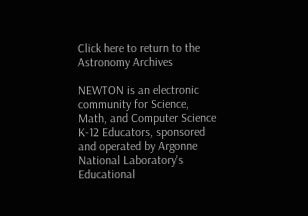Click here to return to the Astronomy Archives

NEWTON is an electronic community for Science, Math, and Computer Science K-12 Educators, sponsored and operated by Argonne National Laboratory's Educational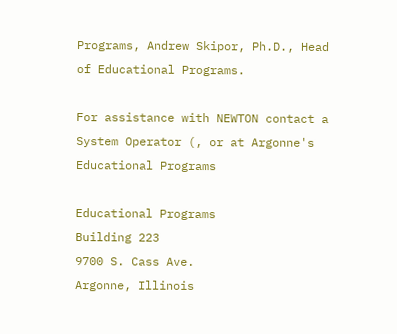Programs, Andrew Skipor, Ph.D., Head of Educational Programs.

For assistance with NEWTON contact a System Operator (, or at Argonne's Educational Programs

Educational Programs
Building 223
9700 S. Cass Ave.
Argonne, Illinois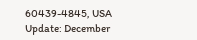60439-4845, USA
Update: December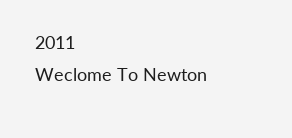2011
Weclome To Newton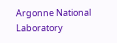Argonne National Laboratory